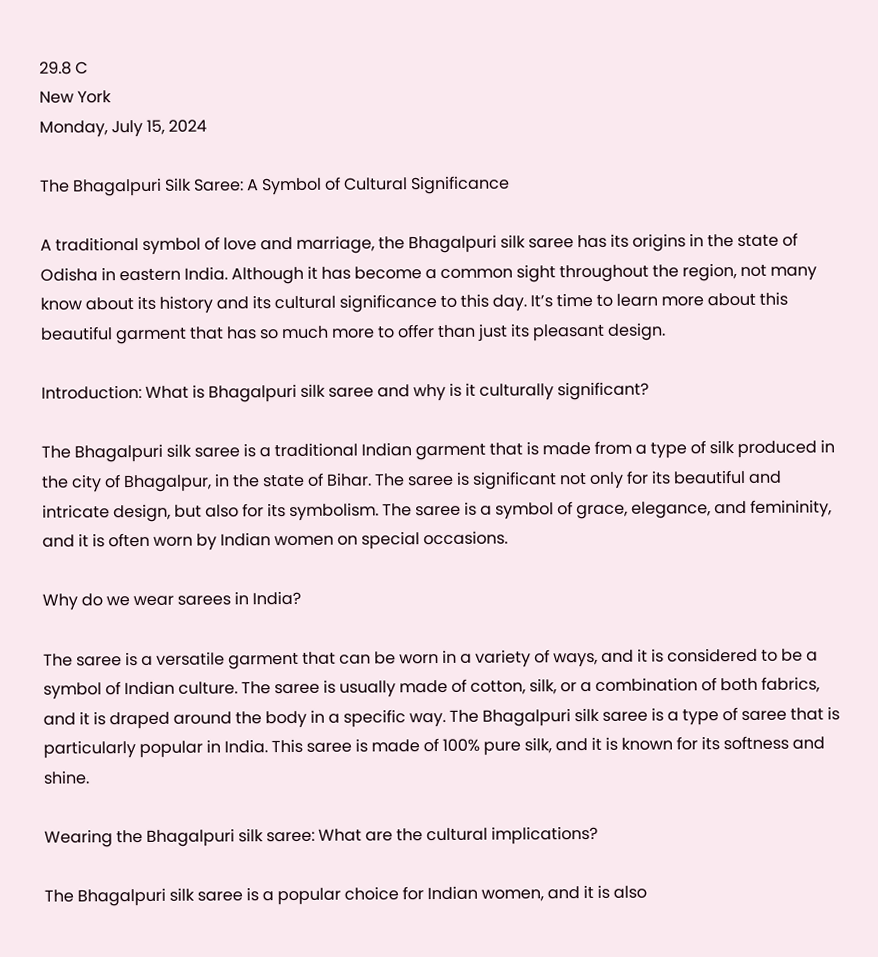29.8 C
New York
Monday, July 15, 2024

The Bhagalpuri Silk Saree: A Symbol of Cultural Significance

A traditional symbol of love and marriage, the Bhagalpuri silk saree has its origins in the state of Odisha in eastern India. Although it has become a common sight throughout the region, not many know about its history and its cultural significance to this day. It’s time to learn more about this beautiful garment that has so much more to offer than just its pleasant design.

Introduction: What is Bhagalpuri silk saree and why is it culturally significant?

The Bhagalpuri silk saree is a traditional Indian garment that is made from a type of silk produced in the city of Bhagalpur, in the state of Bihar. The saree is significant not only for its beautiful and intricate design, but also for its symbolism. The saree is a symbol of grace, elegance, and femininity, and it is often worn by Indian women on special occasions.

Why do we wear sarees in India?

The saree is a versatile garment that can be worn in a variety of ways, and it is considered to be a symbol of Indian culture. The saree is usually made of cotton, silk, or a combination of both fabrics, and it is draped around the body in a specific way. The Bhagalpuri silk saree is a type of saree that is particularly popular in India. This saree is made of 100% pure silk, and it is known for its softness and shine.

Wearing the Bhagalpuri silk saree: What are the cultural implications?

The Bhagalpuri silk saree is a popular choice for Indian women, and it is also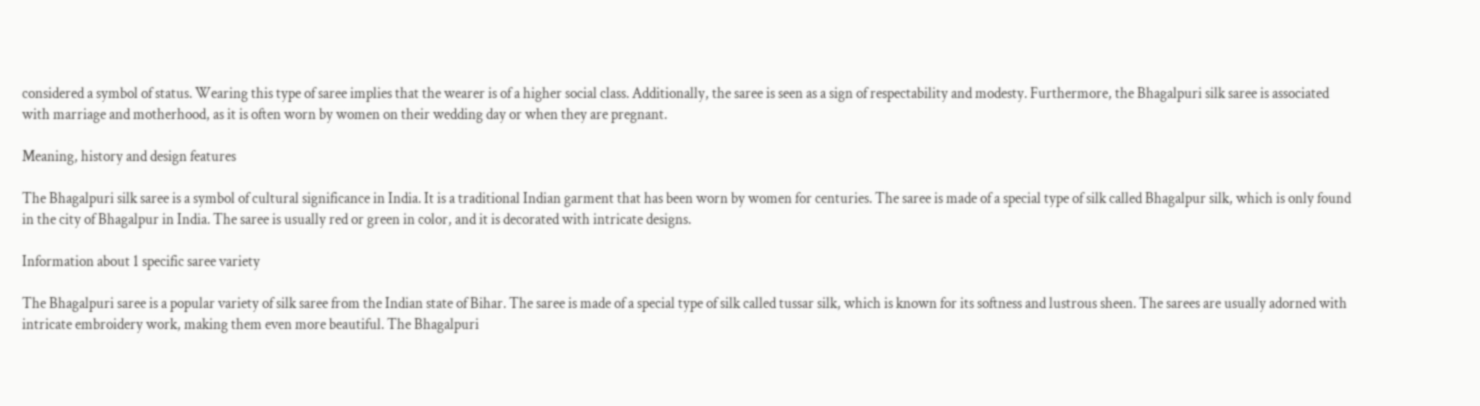considered a symbol of status. Wearing this type of saree implies that the wearer is of a higher social class. Additionally, the saree is seen as a sign of respectability and modesty. Furthermore, the Bhagalpuri silk saree is associated with marriage and motherhood, as it is often worn by women on their wedding day or when they are pregnant.

Meaning, history and design features

The Bhagalpuri silk saree is a symbol of cultural significance in India. It is a traditional Indian garment that has been worn by women for centuries. The saree is made of a special type of silk called Bhagalpur silk, which is only found in the city of Bhagalpur in India. The saree is usually red or green in color, and it is decorated with intricate designs.

Information about 1 specific saree variety

The Bhagalpuri saree is a popular variety of silk saree from the Indian state of Bihar. The saree is made of a special type of silk called tussar silk, which is known for its softness and lustrous sheen. The sarees are usually adorned with intricate embroidery work, making them even more beautiful. The Bhagalpuri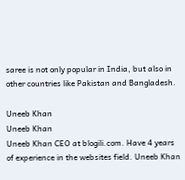saree is not only popular in India, but also in other countries like Pakistan and Bangladesh.

Uneeb Khan
Uneeb Khan
Uneeb Khan CEO at blogili.com. Have 4 years of experience in the websites field. Uneeb Khan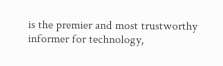is the premier and most trustworthy informer for technology,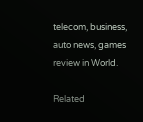telecom, business, auto news, games review in World.

Related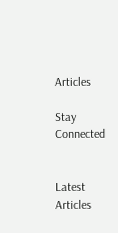Articles

Stay Connected


Latest Articles